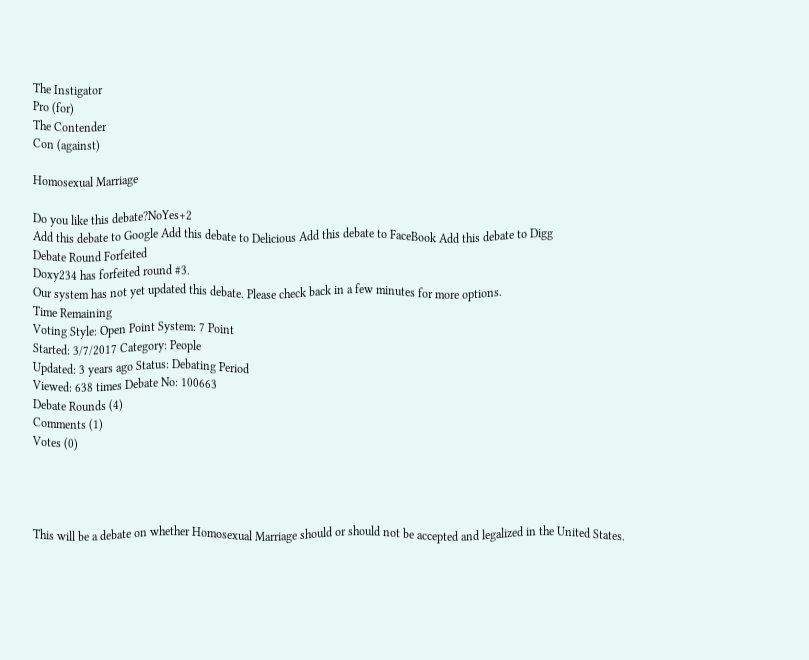The Instigator
Pro (for)
The Contender
Con (against)

Homosexual Marriage

Do you like this debate?NoYes+2
Add this debate to Google Add this debate to Delicious Add this debate to FaceBook Add this debate to Digg
Debate Round Forfeited
Doxy234 has forfeited round #3.
Our system has not yet updated this debate. Please check back in a few minutes for more options.
Time Remaining
Voting Style: Open Point System: 7 Point
Started: 3/7/2017 Category: People
Updated: 3 years ago Status: Debating Period
Viewed: 638 times Debate No: 100663
Debate Rounds (4)
Comments (1)
Votes (0)




This will be a debate on whether Homosexual Marriage should or should not be accepted and legalized in the United States.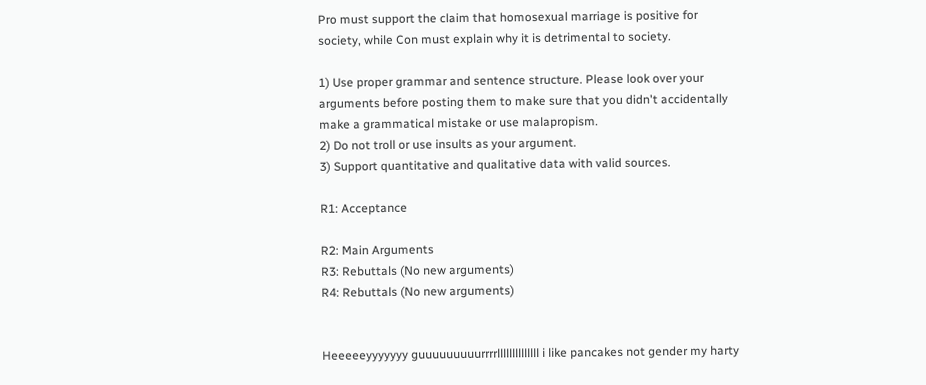Pro must support the claim that homosexual marriage is positive for society, while Con must explain why it is detrimental to society.

1) Use proper grammar and sentence structure. Please look over your arguments before posting them to make sure that you didn't accidentally make a grammatical mistake or use malapropism.
2) Do not troll or use insults as your argument.
3) Support quantitative and qualitative data with valid sources.

R1: Acceptance

R2: Main Arguments
R3: Rebuttals (No new arguments)
R4: Rebuttals (No new arguments)


Heeeeeyyyyyyy guuuuuuuuurrrrllllllllllllll i like pancakes not gender my harty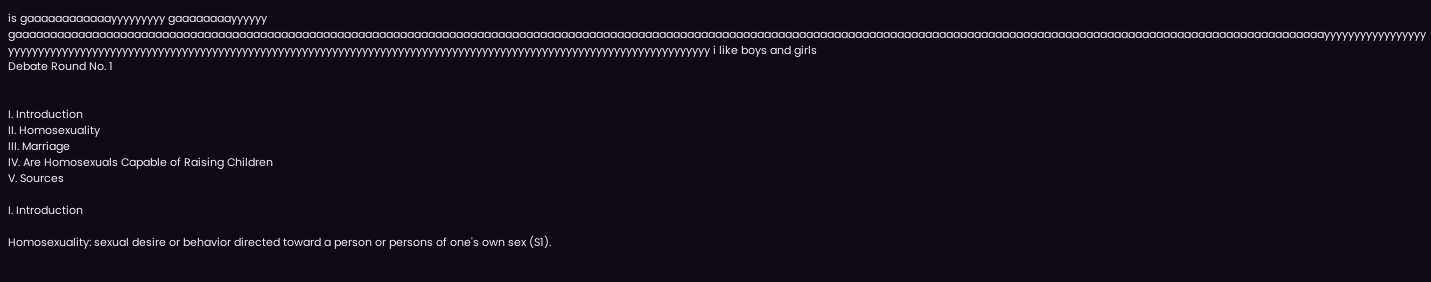is gaaaaaaaaaaaayyyyyyyyy gaaaaaaaayyyyyy gaaaaaaaaaaaaaaaaaaaaaaaaaaaaaaaaaaaaaaaaaaaaaaaaaaaaaaaaaaaaaaaaaaaaaaaaaaaaaaaaaaaaaaaaaaaaaaaaaaaaaaaaaaaaaaaaaaaaaaaaaaaaaaaaaaaaaaaaaaaaaaaaaaaaaaaaaaaaaaaaaaaaaaaaaaaaaaaaaaaaaaaaaaayyyyyyyyyyyyyyyyyyyyyyyyyyyyyyyyyyyyyyyyyyyyyyyyyyyyyyyyyyyyyyyyyyyyyyyyyyyyyyyyyyyyyyyyyyyyyyyyyyyyyyyyyyyyyyyyyyyyyyyyyyyyyyyyyyyyyy i like boys and girls
Debate Round No. 1


I. Introduction
II. Homosexuality
III. Marriage
IV. Are Homosexuals Capable of Raising Children
V. Sources

I. Introduction

Homosexuality: sexual desire or behavior directed toward a person or persons of one's own sex (S1).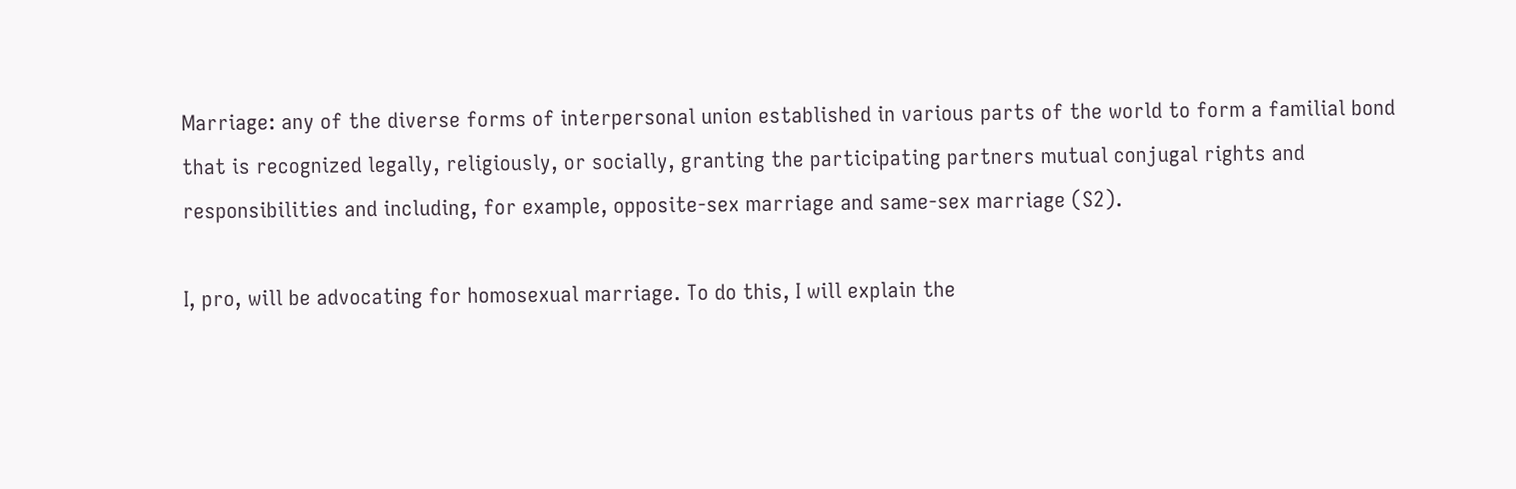Marriage: any of the diverse forms of interpersonal union established in various parts of the world to form a familial bond that is recognized legally, religiously, or socially, granting the participating partners mutual conjugal rights and responsibilities and including, for example, opposite-sex marriage and same-sex marriage (S2).

I, pro, will be advocating for homosexual marriage. To do this, I will explain the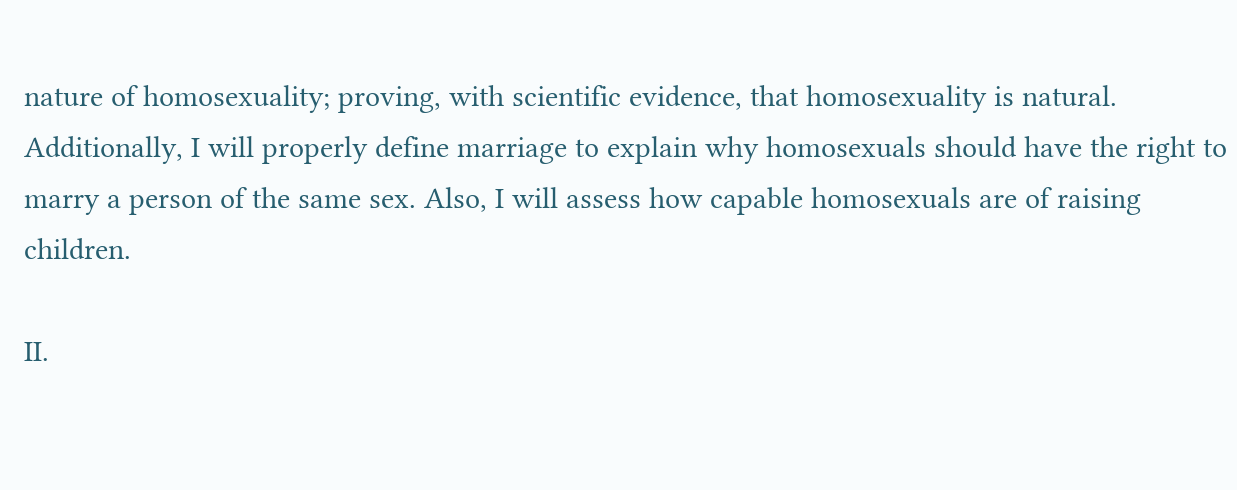nature of homosexuality; proving, with scientific evidence, that homosexuality is natural. Additionally, I will properly define marriage to explain why homosexuals should have the right to marry a person of the same sex. Also, I will assess how capable homosexuals are of raising children.

II.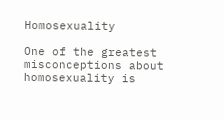Homosexuality

One of the greatest misconceptions about homosexuality is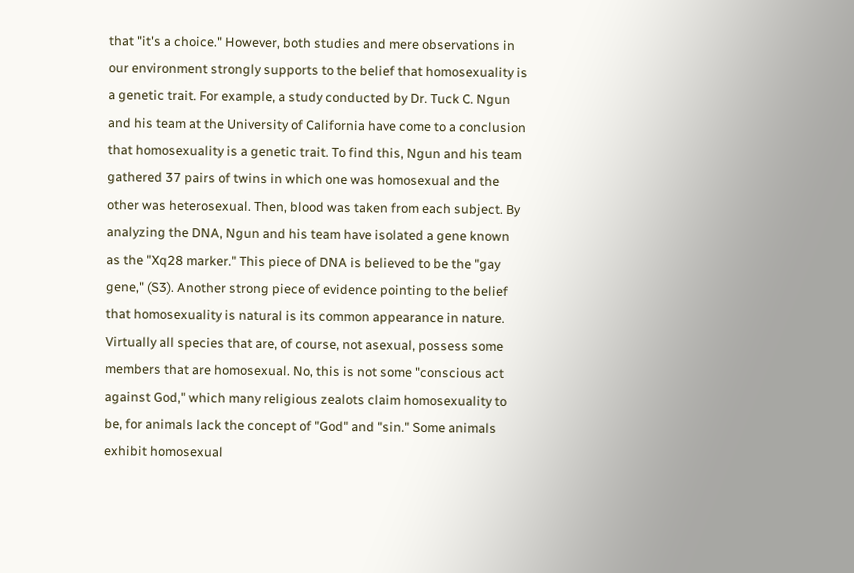that "it's a choice." However, both studies and mere observations in our environment strongly supports to the belief that homosexuality is a genetic trait. For example, a study conducted by Dr. Tuck C. Ngun and his team at the University of California have come to a conclusion that homosexuality is a genetic trait. To find this, Ngun and his team gathered 37 pairs of twins in which one was homosexual and the other was heterosexual. Then, blood was taken from each subject. By analyzing the DNA, Ngun and his team have isolated a gene known as the "Xq28 marker." This piece of DNA is believed to be the "gay gene," (S3). Another strong piece of evidence pointing to the belief that homosexuality is natural is its common appearance in nature. Virtually all species that are, of course, not asexual, possess some members that are homosexual. No, this is not some "conscious act against God," which many religious zealots claim homosexuality to be, for animals lack the concept of "God" and "sin." Some animals exhibit homosexual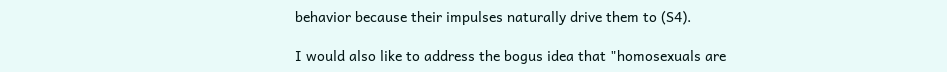behavior because their impulses naturally drive them to (S4).

I would also like to address the bogus idea that "homosexuals are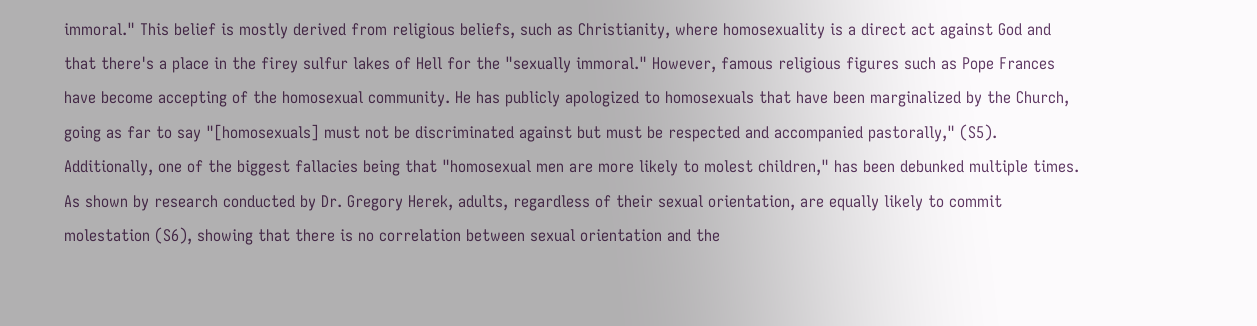immoral." This belief is mostly derived from religious beliefs, such as Christianity, where homosexuality is a direct act against God and that there's a place in the firey sulfur lakes of Hell for the "sexually immoral." However, famous religious figures such as Pope Frances have become accepting of the homosexual community. He has publicly apologized to homosexuals that have been marginalized by the Church, going as far to say "[homosexuals] must not be discriminated against but must be respected and accompanied pastorally," (S5). Additionally, one of the biggest fallacies being that "homosexual men are more likely to molest children," has been debunked multiple times. As shown by research conducted by Dr. Gregory Herek, adults, regardless of their sexual orientation, are equally likely to commit molestation (S6), showing that there is no correlation between sexual orientation and the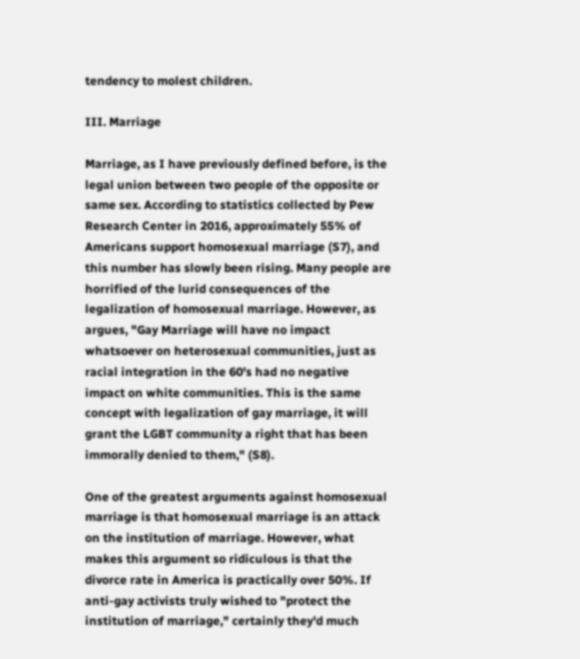tendency to molest children.

III. Marriage

Marriage, as I have previously defined before, is the legal union between two people of the opposite or same sex. According to statistics collected by Pew Research Center in 2016, approximately 55% of Americans support homosexual marriage (S7), and this number has slowly been rising. Many people are horrified of the lurid consequences of the legalization of homosexual marriage. However, as argues, "Gay Marriage will have no impact whatsoever on heterosexual communities, just as racial integration in the 60's had no negative impact on white communities. This is the same concept with legalization of gay marriage, it will grant the LGBT community a right that has been immorally denied to them," (S8).

One of the greatest arguments against homosexual marriage is that homosexual marriage is an attack on the institution of marriage. However, what makes this argument so ridiculous is that the divorce rate in America is practically over 50%. If anti-gay activists truly wished to "protect the institution of marriage," certainly they'd much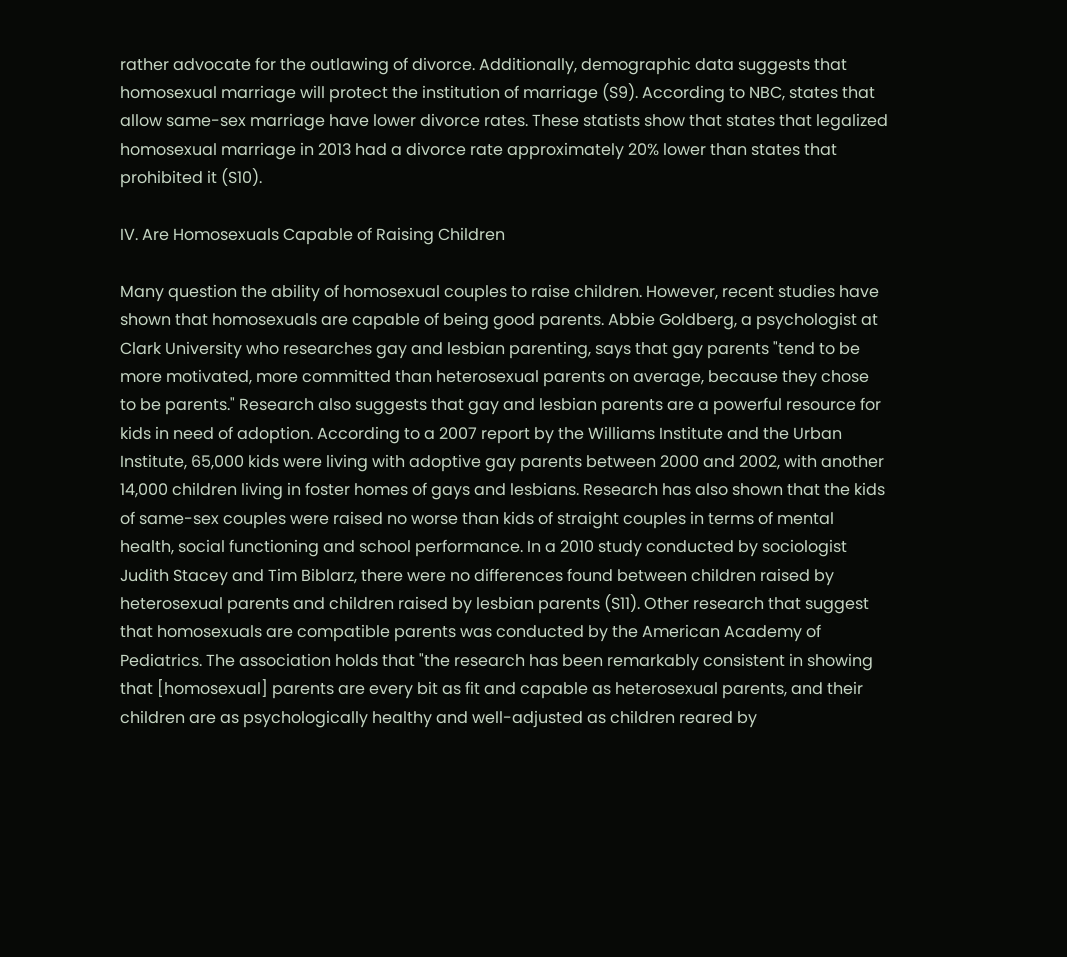rather advocate for the outlawing of divorce. Additionally, demographic data suggests that homosexual marriage will protect the institution of marriage (S9). According to NBC, states that allow same-sex marriage have lower divorce rates. These statists show that states that legalized homosexual marriage in 2013 had a divorce rate approximately 20% lower than states that prohibited it (S10).

IV. Are Homosexuals Capable of Raising Children

Many question the ability of homosexual couples to raise children. However, recent studies have shown that homosexuals are capable of being good parents. Abbie Goldberg, a psychologist at Clark University who researches gay and lesbian parenting, says that gay parents "tend to be more motivated, more committed than heterosexual parents on average, because they chose to be parents." Research also suggests that gay and lesbian parents are a powerful resource for kids in need of adoption. According to a 2007 report by the Williams Institute and the Urban Institute, 65,000 kids were living with adoptive gay parents between 2000 and 2002, with another 14,000 children living in foster homes of gays and lesbians. Research has also shown that the kids of same-sex couples were raised no worse than kids of straight couples in terms of mental health, social functioning and school performance. In a 2010 study conducted by sociologist Judith Stacey and Tim Biblarz, there were no differences found between children raised by heterosexual parents and children raised by lesbian parents (S11). Other research that suggest that homosexuals are compatible parents was conducted by the American Academy of Pediatrics. The association holds that "the research has been remarkably consistent in showing that [homosexual] parents are every bit as fit and capable as heterosexual parents, and their children are as psychologically healthy and well-adjusted as children reared by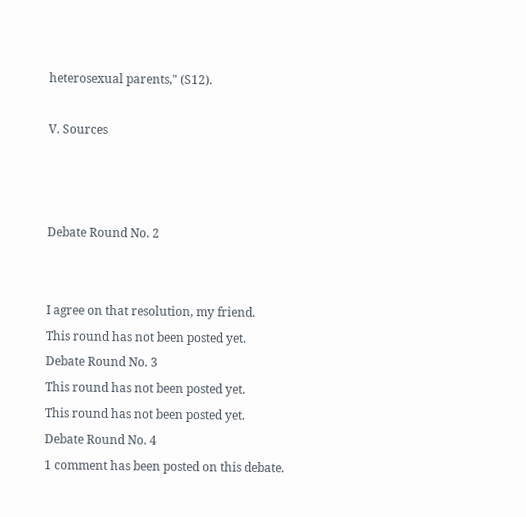heterosexual parents," (S12).

V. Sources



Debate Round No. 2


I agree on that resolution, my friend.
This round has not been posted yet.
Debate Round No. 3
This round has not been posted yet.
This round has not been posted yet.
Debate Round No. 4
1 comment has been posted on this debate.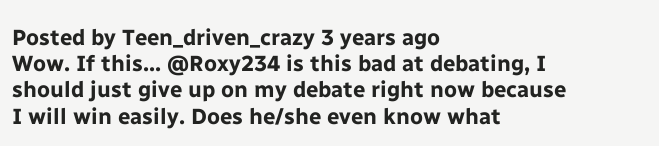Posted by Teen_driven_crazy 3 years ago
Wow. If this... @Roxy234 is this bad at debating, I should just give up on my debate right now because I will win easily. Does he/she even know what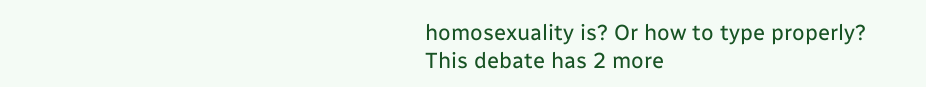homosexuality is? Or how to type properly?
This debate has 2 more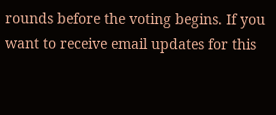rounds before the voting begins. If you want to receive email updates for this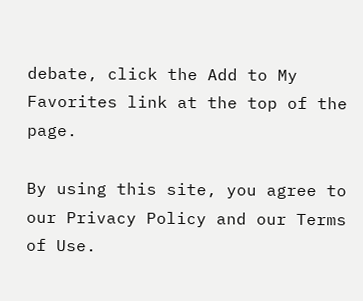debate, click the Add to My Favorites link at the top of the page.

By using this site, you agree to our Privacy Policy and our Terms of Use.